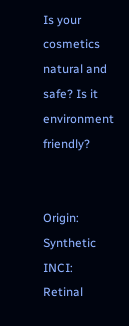Is your cosmetics natural and safe? Is it environment friendly?


Origin: Synthetic
INCI: Retinal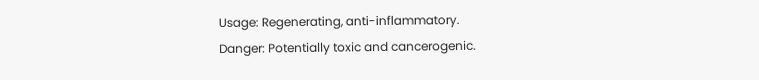Usage: Regenerating, anti-inflammatory.
Danger: Potentially toxic and cancerogenic.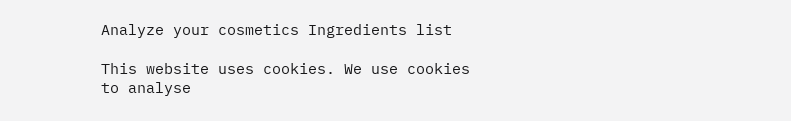Analyze your cosmetics Ingredients list

This website uses cookies. We use cookies to analyse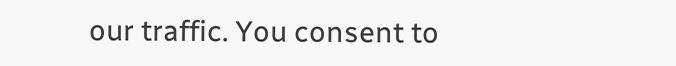our traffic. You consent to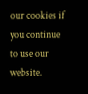our cookies if you continue to use our website.